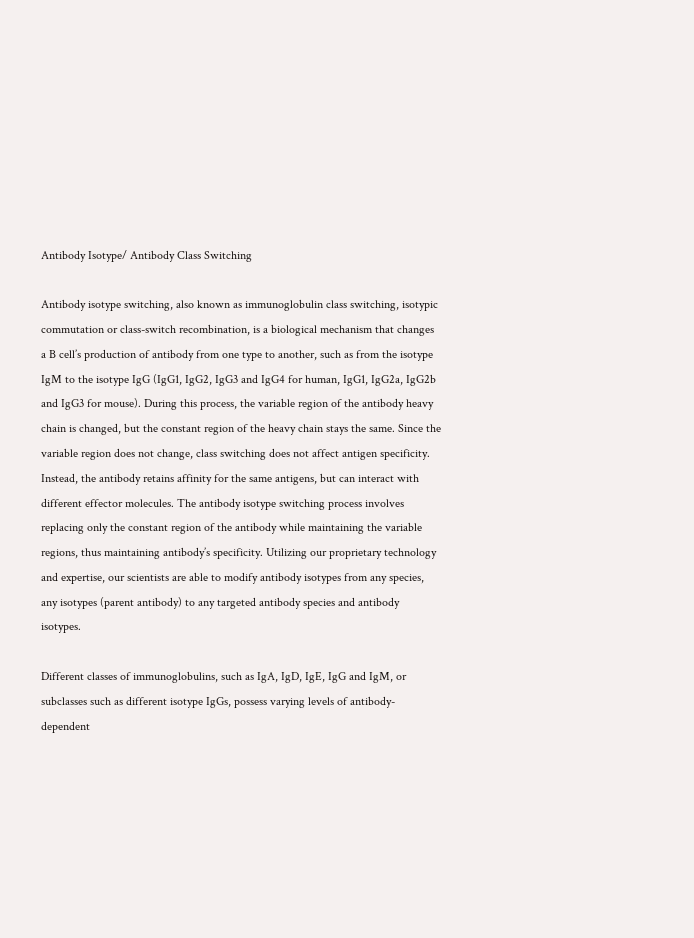Antibody Isotype/ Antibody Class Switching

Antibody isotype switching, also known as immunoglobulin class switching, isotypic commutation or class-switch recombination, is a biological mechanism that changes a B cell’s production of antibody from one type to another, such as from the isotype IgM to the isotype IgG (IgG1, IgG2, IgG3 and IgG4 for human, IgG1, IgG2a, IgG2b and IgG3 for mouse). During this process, the variable region of the antibody heavy chain is changed, but the constant region of the heavy chain stays the same. Since the variable region does not change, class switching does not affect antigen specificity. Instead, the antibody retains affinity for the same antigens, but can interact with different effector molecules. The antibody isotype switching process involves replacing only the constant region of the antibody while maintaining the variable regions, thus maintaining antibody’s specificity. Utilizing our proprietary technology and expertise, our scientists are able to modify antibody isotypes from any species, any isotypes (parent antibody) to any targeted antibody species and antibody isotypes.

Different classes of immunoglobulins, such as IgA, IgD, IgE, IgG and IgM, or subclasses such as different isotype IgGs, possess varying levels of antibody-dependent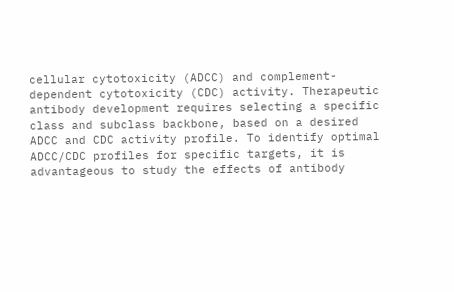cellular cytotoxicity (ADCC) and complement-dependent cytotoxicity (CDC) activity. Therapeutic antibody development requires selecting a specific class and subclass backbone, based on a desired ADCC and CDC activity profile. To identify optimal ADCC/CDC profiles for specific targets, it is advantageous to study the effects of antibody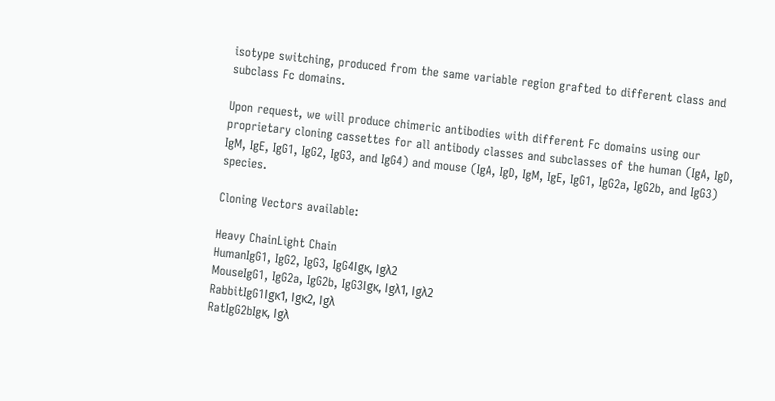isotype switching, produced from the same variable region grafted to different class and subclass Fc domains.

Upon request, we will produce chimeric antibodies with different Fc domains using our proprietary cloning cassettes for all antibody classes and subclasses of the human (IgA, IgD, IgM, IgE, IgG1, IgG2, IgG3, and IgG4) and mouse (IgA, IgD, IgM, IgE, IgG1, IgG2a, IgG2b, and IgG3) species.

Cloning Vectors available:

Heavy ChainLight Chain
HumanIgG1, IgG2, IgG3, IgG4Igκ, Igλ2
MouseIgG1, IgG2a, IgG2b, IgG3Igκ, Igλ1, Igλ2
RabbitIgG1Igκ1, Igκ2, Igλ
RatIgG2bIgκ, Igλ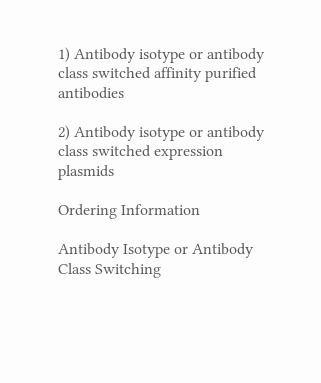1) Antibody isotype or antibody class switched affinity purified antibodies

2) Antibody isotype or antibody class switched expression plasmids

Ordering Information

Antibody Isotype or Antibody Class Switching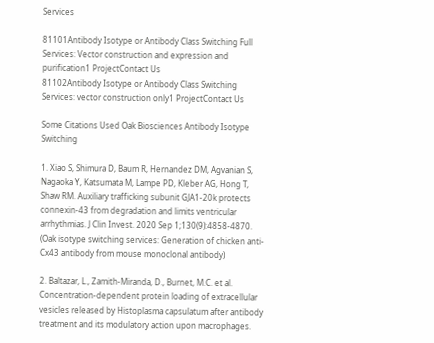Services

81101Antibody Isotype or Antibody Class Switching Full Services: Vector construction and expression and purification1 ProjectContact Us
81102Antibody Isotype or Antibody Class Switching Services: vector construction only1 ProjectContact Us

Some Citations Used Oak Biosciences Antibody Isotype Switching

1. Xiao S, Shimura D, Baum R, Hernandez DM, Agvanian S, Nagaoka Y, Katsumata M, Lampe PD, Kleber AG, Hong T, Shaw RM. Auxiliary trafficking subunit GJA1-20k protects connexin-43 from degradation and limits ventricular arrhythmias. J Clin Invest. 2020 Sep 1;130(9):4858-4870. (Oak isotype switching services: Generation of chicken anti-Cx43 antibody from mouse monoclonal antibody)

2. Baltazar, L., Zamith-Miranda, D., Burnet, M.C. et al. Concentration-dependent protein loading of extracellular vesicles released by Histoplasma capsulatum after antibody treatment and its modulatory action upon macrophages.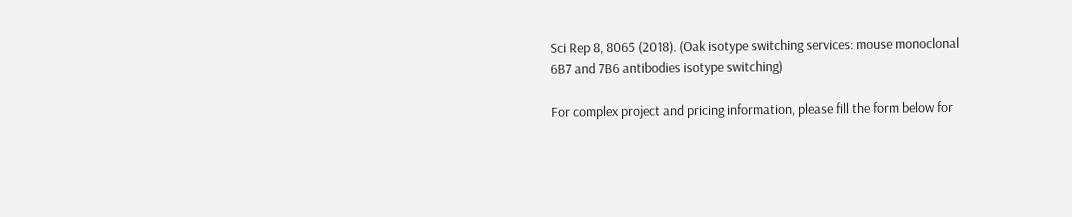Sci Rep 8, 8065 (2018). (Oak isotype switching services: mouse monoclonal 6B7 and 7B6 antibodies isotype switching)

For complex project and pricing information, please fill the form below for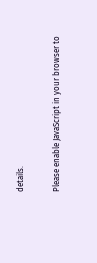details.

Please enable JavaScript in your browser to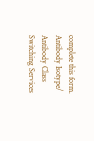complete this form.
Antibody Isotype/ Antibody Class Switching Services